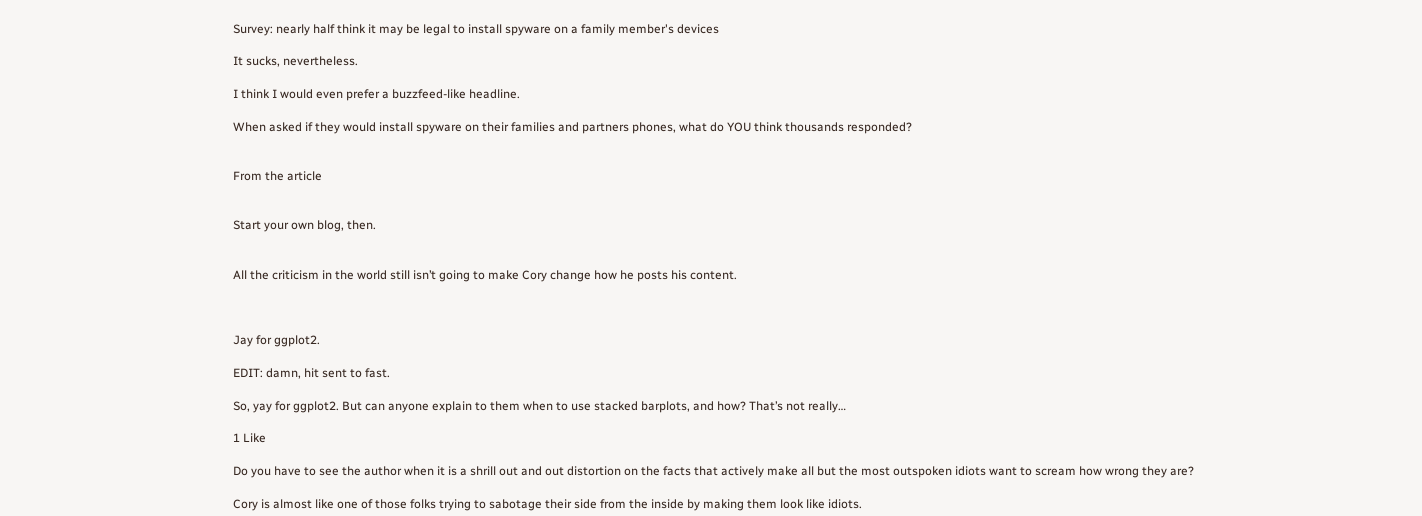Survey: nearly half think it may be legal to install spyware on a family member's devices

It sucks, nevertheless.

I think I would even prefer a buzzfeed-like headline.

When asked if they would install spyware on their families and partners phones, what do YOU think thousands responded?


From the article


Start your own blog, then.


All the criticism in the world still isn’t going to make Cory change how he posts his content.



Jay for ggplot2.

EDIT: damn, hit sent to fast.

So, yay for ggplot2. But can anyone explain to them when to use stacked barplots, and how? That’s not really…

1 Like

Do you have to see the author when it is a shrill out and out distortion on the facts that actively make all but the most outspoken idiots want to scream how wrong they are?

Cory is almost like one of those folks trying to sabotage their side from the inside by making them look like idiots.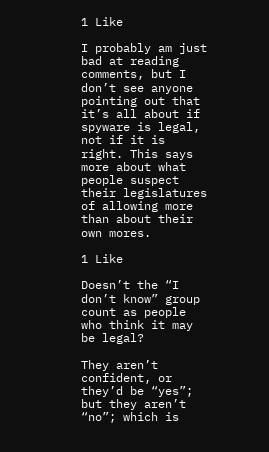1 Like

I probably am just bad at reading comments, but I don’t see anyone pointing out that it’s all about if spyware is legal, not if it is right. This says more about what people suspect their legislatures of allowing more than about their own mores.

1 Like

Doesn’t the “I don’t know” group count as people who think it may be legal?

They aren’t confident, or they’d be “yes”; but they aren’t “no”; which is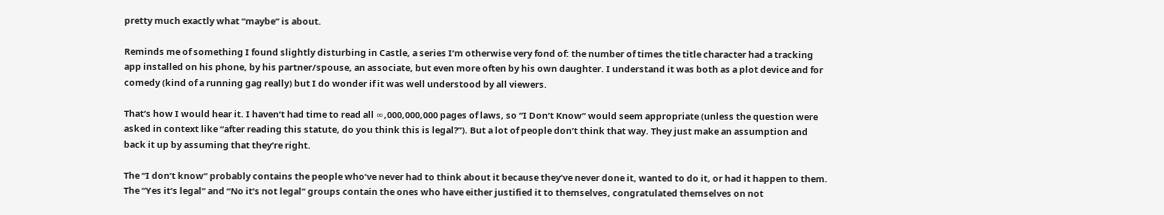pretty much exactly what “maybe” is about.

Reminds me of something I found slightly disturbing in Castle, a series I’m otherwise very fond of: the number of times the title character had a tracking app installed on his phone, by his partner/spouse, an associate, but even more often by his own daughter. I understand it was both as a plot device and for comedy (kind of a running gag really) but I do wonder if it was well understood by all viewers.

That’s how I would hear it. I haven’t had time to read all ∞,000,000,000 pages of laws, so “I Don’t Know” would seem appropriate (unless the question were asked in context like “after reading this statute, do you think this is legal?”). But a lot of people don’t think that way. They just make an assumption and back it up by assuming that they’re right.

The “I don’t know” probably contains the people who’ve never had to think about it because they’ve never done it, wanted to do it, or had it happen to them. The “Yes it’s legal” and “No it’s not legal” groups contain the ones who have either justified it to themselves, congratulated themselves on not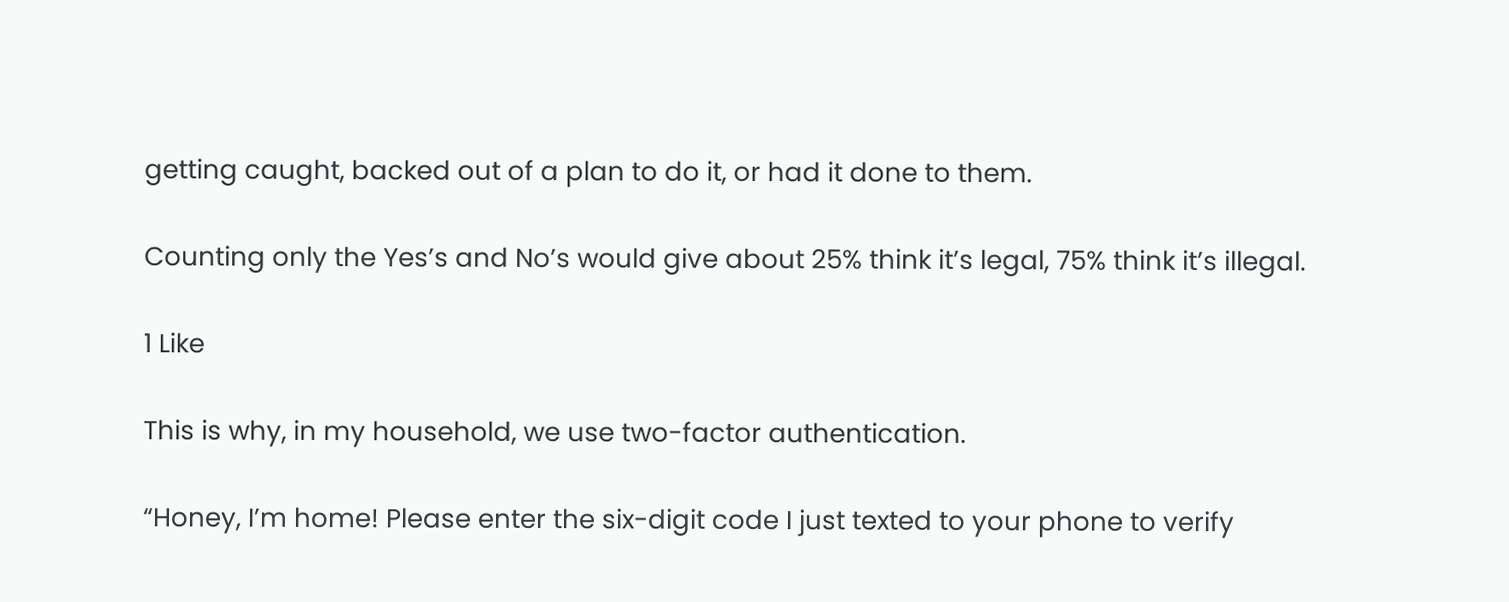getting caught, backed out of a plan to do it, or had it done to them.

Counting only the Yes’s and No’s would give about 25% think it’s legal, 75% think it’s illegal.

1 Like

This is why, in my household, we use two-factor authentication.

“Honey, I’m home! Please enter the six-digit code I just texted to your phone to verify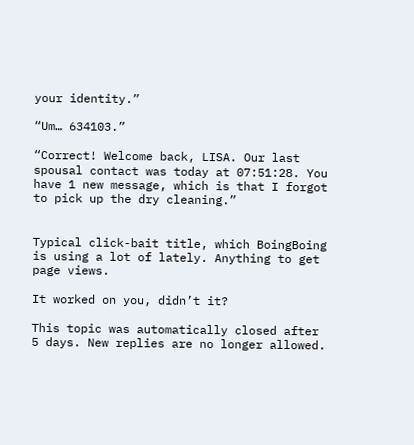your identity.”

“Um… 634103.”

“Correct! Welcome back, LISA. Our last spousal contact was today at 07:51:28. You have 1 new message, which is that I forgot to pick up the dry cleaning.”


Typical click-bait title, which BoingBoing is using a lot of lately. Anything to get page views.

It worked on you, didn’t it?

This topic was automatically closed after 5 days. New replies are no longer allowed.